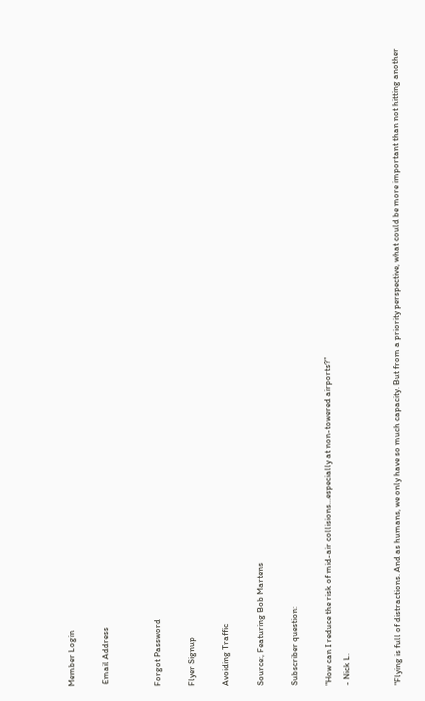Member Login

 Email Address


Forgot Password

Flyer Signup

Avoiding Traffic

Source:, Featuring Bob Martens

Subscriber question:

"How can I reduce the risk of mid-air collisions…especially at non-towered airports?"
- Nick L.


"Flying is full of distractions. And as humans, we only have so much capacity. But from a priority perspective, what could be more important than not hitting another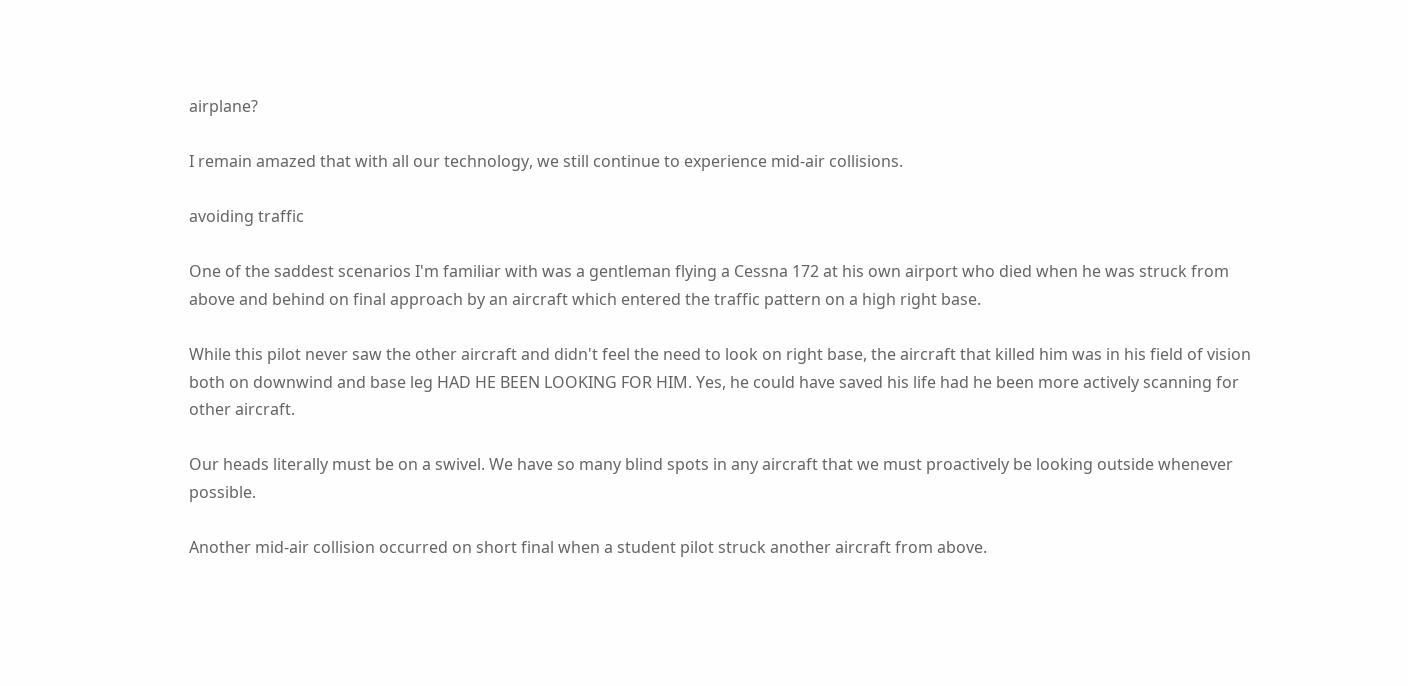airplane?

I remain amazed that with all our technology, we still continue to experience mid-air collisions.

avoiding traffic

One of the saddest scenarios I'm familiar with was a gentleman flying a Cessna 172 at his own airport who died when he was struck from above and behind on final approach by an aircraft which entered the traffic pattern on a high right base.

While this pilot never saw the other aircraft and didn't feel the need to look on right base, the aircraft that killed him was in his field of vision both on downwind and base leg HAD HE BEEN LOOKING FOR HIM. Yes, he could have saved his life had he been more actively scanning for other aircraft.

Our heads literally must be on a swivel. We have so many blind spots in any aircraft that we must proactively be looking outside whenever possible.

Another mid-air collision occurred on short final when a student pilot struck another aircraft from above.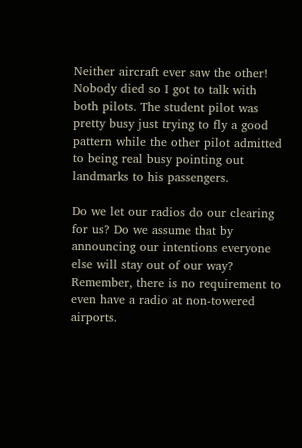Neither aircraft ever saw the other! Nobody died so I got to talk with both pilots. The student pilot was pretty busy just trying to fly a good pattern while the other pilot admitted to being real busy pointing out landmarks to his passengers.

Do we let our radios do our clearing for us? Do we assume that by announcing our intentions everyone else will stay out of our way? Remember, there is no requirement to even have a radio at non-towered airports.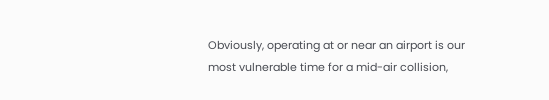Obviously, operating at or near an airport is our most vulnerable time for a mid-air collision,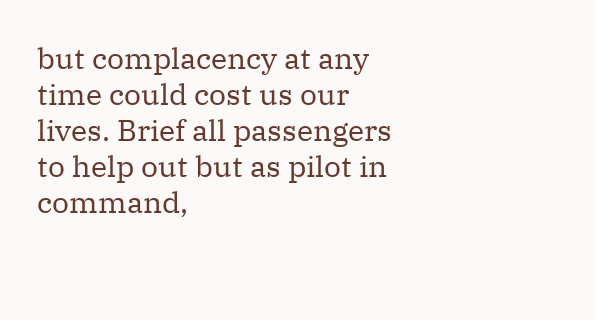but complacency at any time could cost us our lives. Brief all passengers to help out but as pilot in command,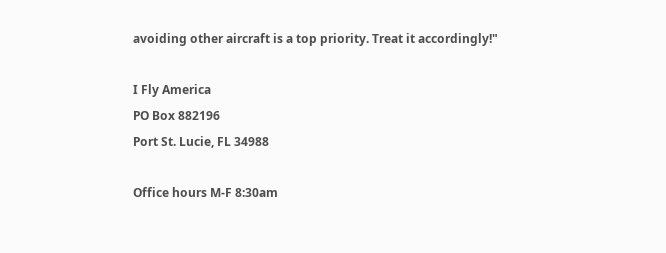avoiding other aircraft is a top priority. Treat it accordingly!"

I Fly America
PO Box 882196
Port St. Lucie, FL 34988

Office hours M-F 8:30am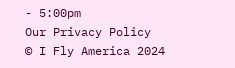- 5:00pm
Our Privacy Policy
© I Fly America 2024